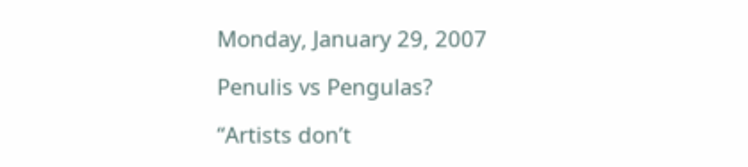Monday, January 29, 2007

Penulis vs Pengulas?

“Artists don’t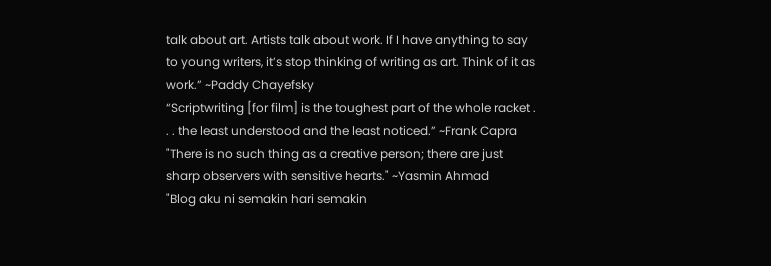talk about art. Artists talk about work. If I have anything to say to young writers, it’s stop thinking of writing as art. Think of it as work.” ~Paddy Chayefsky
“Scriptwriting [for film] is the toughest part of the whole racket . . . the least understood and the least noticed.” ~Frank Capra
"There is no such thing as a creative person; there are just sharp observers with sensitive hearts." ~Yasmin Ahmad
"Blog aku ni semakin hari semakin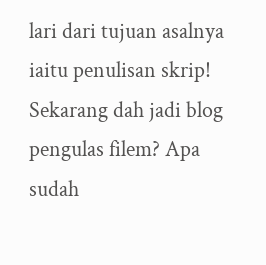lari dari tujuan asalnya iaitu penulisan skrip! Sekarang dah jadi blog pengulas filem? Apa sudah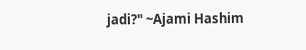jadi?" ~Ajami Hashim